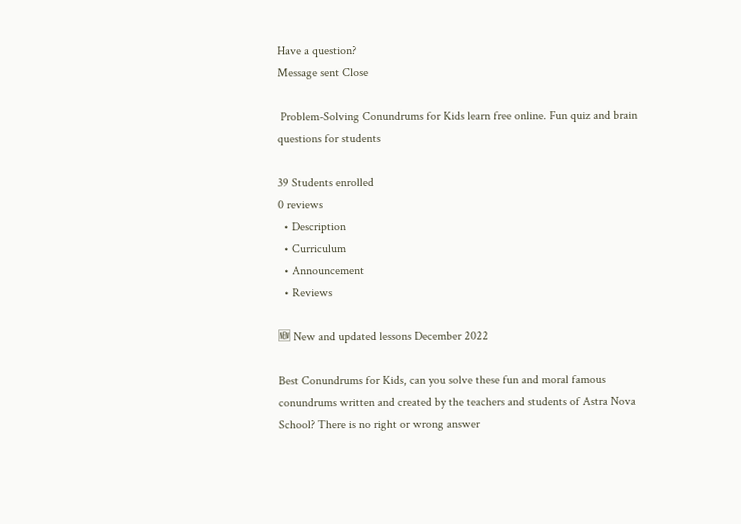Have a question?
Message sent Close

 Problem-Solving Conundrums for Kids learn free online. Fun quiz and brain questions for students

39 Students enrolled
0 reviews
  • Description
  • Curriculum
  • Announcement
  • Reviews

🆕 New and updated lessons December 2022

Best Conundrums for Kids, can you solve these fun and moral famous conundrums written and created by the teachers and students of Astra Nova School? There is no right or wrong answer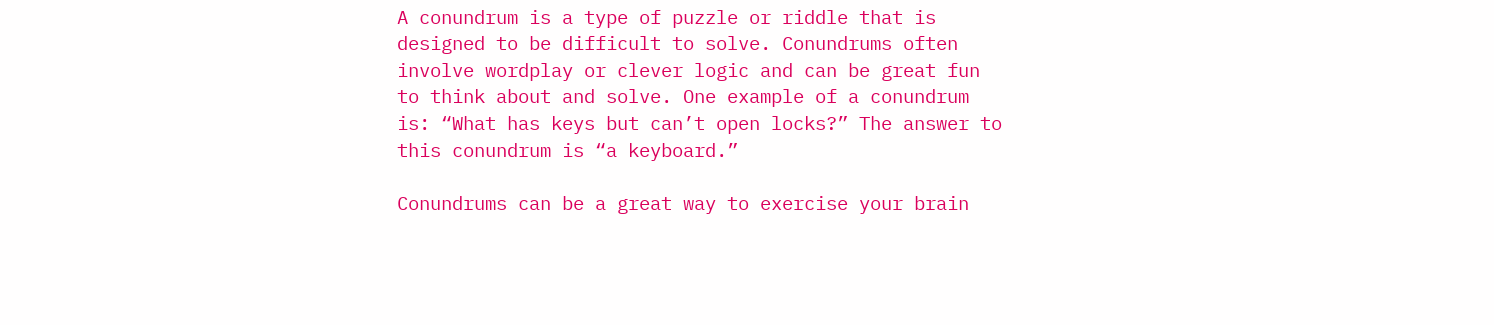A conundrum is a type of puzzle or riddle that is designed to be difficult to solve. Conundrums often involve wordplay or clever logic and can be great fun to think about and solve. One example of a conundrum is: “What has keys but can’t open locks?” The answer to this conundrum is “a keyboard.”

Conundrums can be a great way to exercise your brain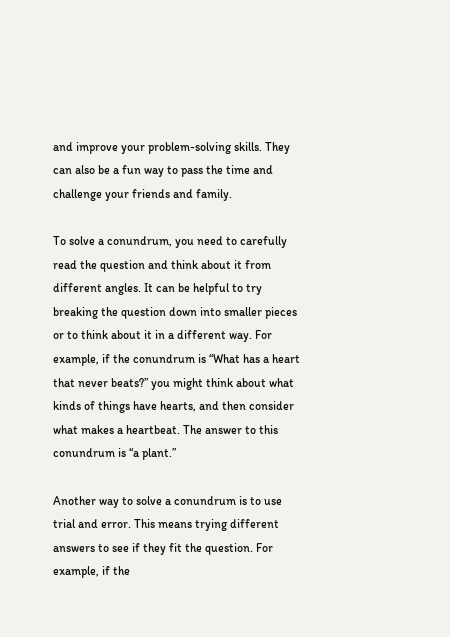and improve your problem-solving skills. They can also be a fun way to pass the time and challenge your friends and family.

To solve a conundrum, you need to carefully read the question and think about it from different angles. It can be helpful to try breaking the question down into smaller pieces or to think about it in a different way. For example, if the conundrum is “What has a heart that never beats?” you might think about what kinds of things have hearts, and then consider what makes a heartbeat. The answer to this conundrum is “a plant.”

Another way to solve a conundrum is to use trial and error. This means trying different answers to see if they fit the question. For example, if the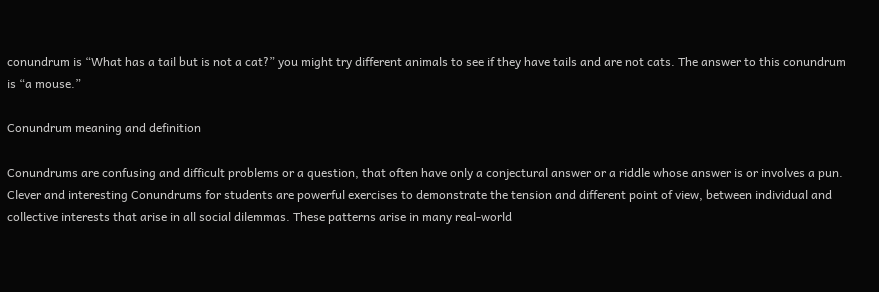conundrum is “What has a tail but is not a cat?” you might try different animals to see if they have tails and are not cats. The answer to this conundrum is “a mouse.”

Conundrum meaning and definition

Conundrums are confusing and difficult problems or a question, that often have only a conjectural answer or a riddle whose answer is or involves a pun. Clever and interesting Conundrums for students are powerful exercises to demonstrate the tension and different point of view, between individual and collective interests that arise in all social dilemmas. These patterns arise in many real‐world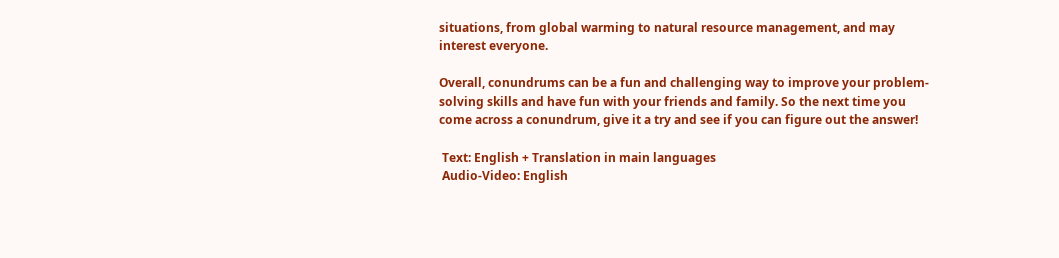situations, from global warming to natural resource management, and may interest everyone.

Overall, conundrums can be a fun and challenging way to improve your problem-solving skills and have fun with your friends and family. So the next time you come across a conundrum, give it a try and see if you can figure out the answer!

 Text: English + Translation in main languages
 Audio-Video: English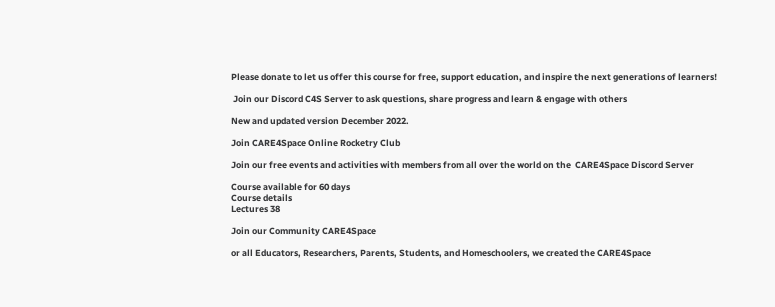Please donate to let us offer this course for free, support education, and inspire the next generations of learners!

 Join our Discord C4S Server to ask questions, share progress and learn & engage with others

New and updated version December 2022.

Join CARE4Space Online Rocketry Club

Join our free events and activities with members from all over the world on the  CARE4Space Discord Server

Course available for 60 days
Course details
Lectures 38

Join our Community CARE4Space

or all Educators, Researchers, Parents, Students, and Homeschoolers, we created the CARE4Space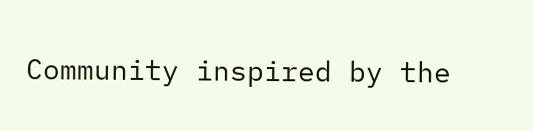Community inspired by the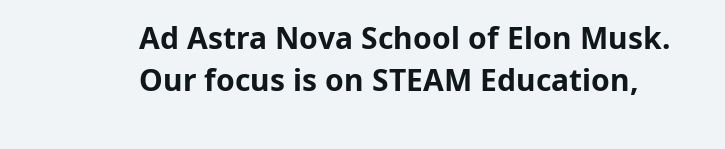Ad Astra Nova School of Elon Musk. Our focus is on STEAM Education,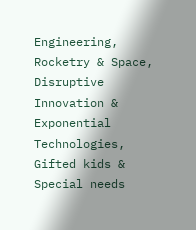Engineering, Rocketry & Space, Disruptive Innovation & Exponential Technologies, Gifted kids & Special needs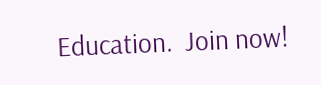Education.  Join now!